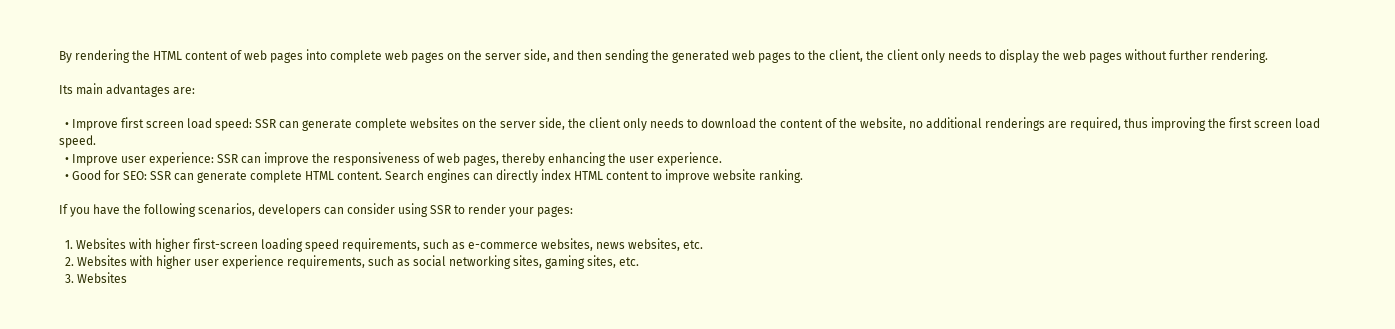By rendering the HTML content of web pages into complete web pages on the server side, and then sending the generated web pages to the client, the client only needs to display the web pages without further rendering.

Its main advantages are:

  • Improve first screen load speed: SSR can generate complete websites on the server side, the client only needs to download the content of the website, no additional renderings are required, thus improving the first screen load speed.
  • Improve user experience: SSR can improve the responsiveness of web pages, thereby enhancing the user experience.
  • Good for SEO: SSR can generate complete HTML content. Search engines can directly index HTML content to improve website ranking.

If you have the following scenarios, developers can consider using SSR to render your pages:

  1. Websites with higher first-screen loading speed requirements, such as e-commerce websites, news websites, etc.
  2. Websites with higher user experience requirements, such as social networking sites, gaming sites, etc.
  3. Websites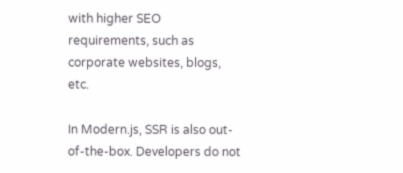with higher SEO requirements, such as corporate websites, blogs, etc.

In Modern.js, SSR is also out-of-the-box. Developers do not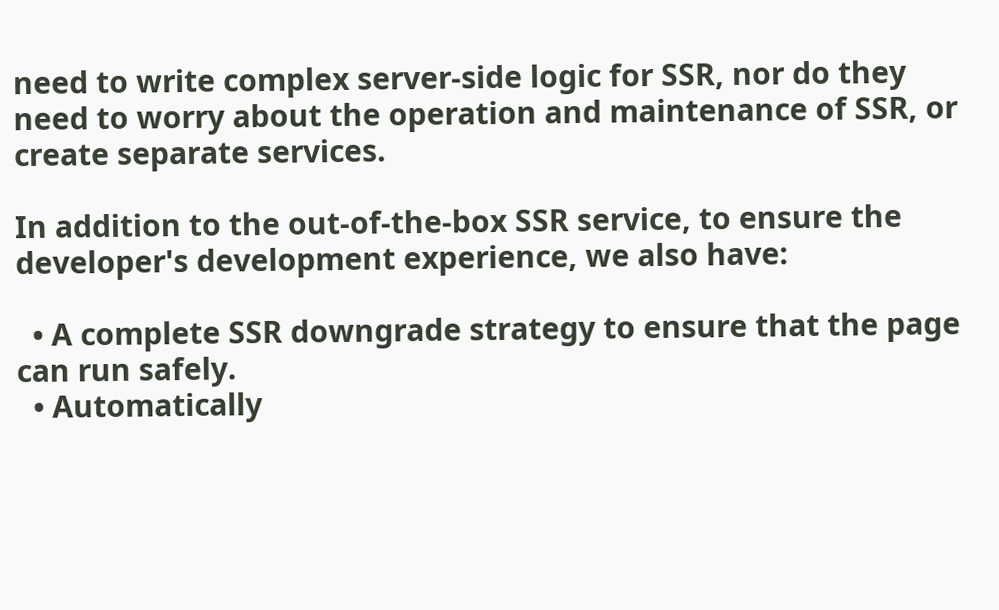need to write complex server-side logic for SSR, nor do they need to worry about the operation and maintenance of SSR, or create separate services.

In addition to the out-of-the-box SSR service, to ensure the developer's development experience, we also have:

  • A complete SSR downgrade strategy to ensure that the page can run safely.
  • Automatically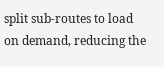split sub-routes to load on demand, reducing the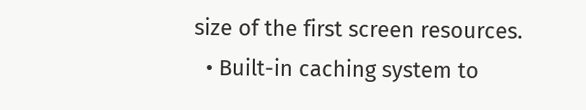size of the first screen resources.
  • Built-in caching system to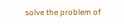solve the problem of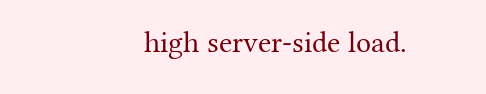high server-side load.